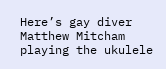Here’s gay diver Matthew Mitcham playing the ukulele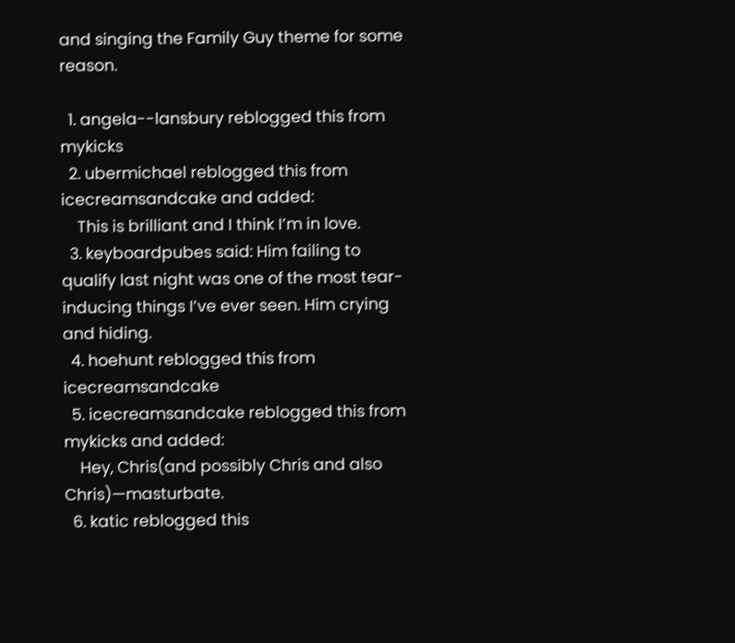and singing the Family Guy theme for some reason.

  1. angela--lansbury reblogged this from mykicks
  2. ubermichael reblogged this from icecreamsandcake and added:
    This is brilliant and I think I’m in love.
  3. keyboardpubes said: Him failing to qualify last night was one of the most tear-inducing things I’ve ever seen. Him crying and hiding.
  4. hoehunt reblogged this from icecreamsandcake
  5. icecreamsandcake reblogged this from mykicks and added:
    Hey, Chris(and possibly Chris and also Chris)—masturbate.
  6. katic reblogged this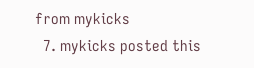from mykicks
  7. mykicks posted this